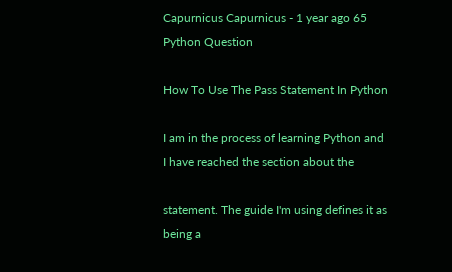Capurnicus Capurnicus - 1 year ago 65
Python Question

How To Use The Pass Statement In Python

I am in the process of learning Python and I have reached the section about the

statement. The guide I'm using defines it as being a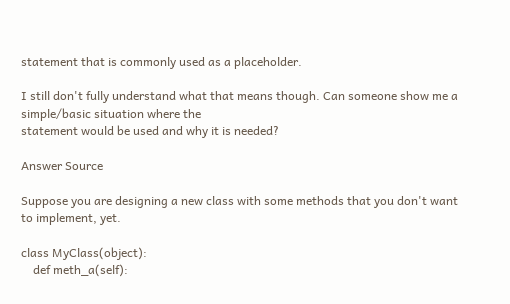statement that is commonly used as a placeholder.

I still don't fully understand what that means though. Can someone show me a simple/basic situation where the
statement would be used and why it is needed?

Answer Source

Suppose you are designing a new class with some methods that you don't want to implement, yet.

class MyClass(object):
    def meth_a(self):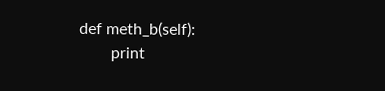def meth_b(self):
        print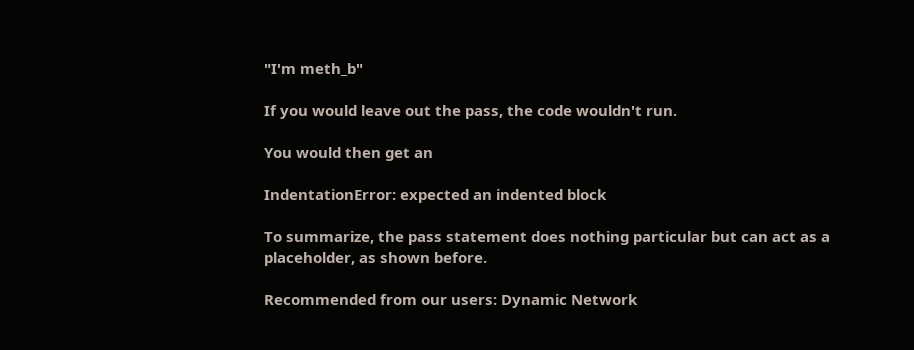"I'm meth_b"

If you would leave out the pass, the code wouldn't run.

You would then get an

IndentationError: expected an indented block

To summarize, the pass statement does nothing particular but can act as a placeholder, as shown before.

Recommended from our users: Dynamic Network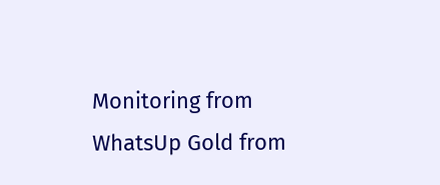Monitoring from WhatsUp Gold from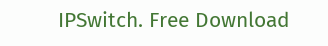IPSwitch. Free Download